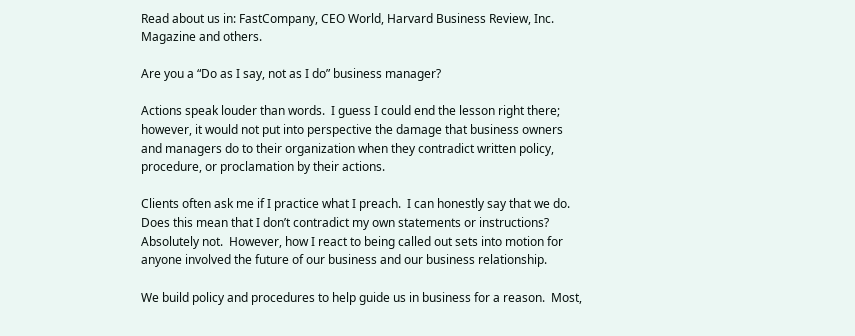Read about us in: FastCompany, CEO World, Harvard Business Review, Inc. Magazine and others.

Are you a “Do as I say, not as I do” business manager?

Actions speak louder than words.  I guess I could end the lesson right there; however, it would not put into perspective the damage that business owners and managers do to their organization when they contradict written policy, procedure, or proclamation by their actions.

Clients often ask me if I practice what I preach.  I can honestly say that we do.  Does this mean that I don’t contradict my own statements or instructions? Absolutely not.  However, how I react to being called out sets into motion for anyone involved the future of our business and our business relationship.

We build policy and procedures to help guide us in business for a reason.  Most,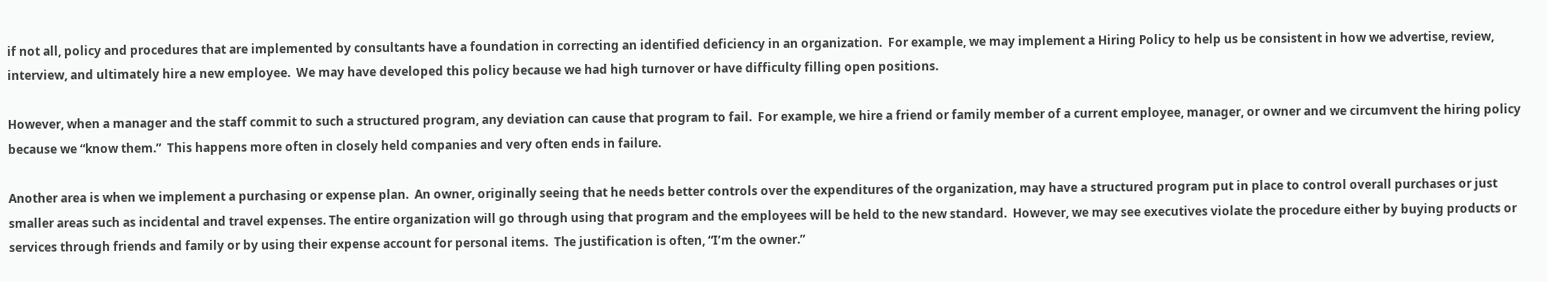if not all, policy and procedures that are implemented by consultants have a foundation in correcting an identified deficiency in an organization.  For example, we may implement a Hiring Policy to help us be consistent in how we advertise, review, interview, and ultimately hire a new employee.  We may have developed this policy because we had high turnover or have difficulty filling open positions.

However, when a manager and the staff commit to such a structured program, any deviation can cause that program to fail.  For example, we hire a friend or family member of a current employee, manager, or owner and we circumvent the hiring policy because we “know them.”  This happens more often in closely held companies and very often ends in failure.

Another area is when we implement a purchasing or expense plan.  An owner, originally seeing that he needs better controls over the expenditures of the organization, may have a structured program put in place to control overall purchases or just smaller areas such as incidental and travel expenses. The entire organization will go through using that program and the employees will be held to the new standard.  However, we may see executives violate the procedure either by buying products or services through friends and family or by using their expense account for personal items.  The justification is often, “I’m the owner.”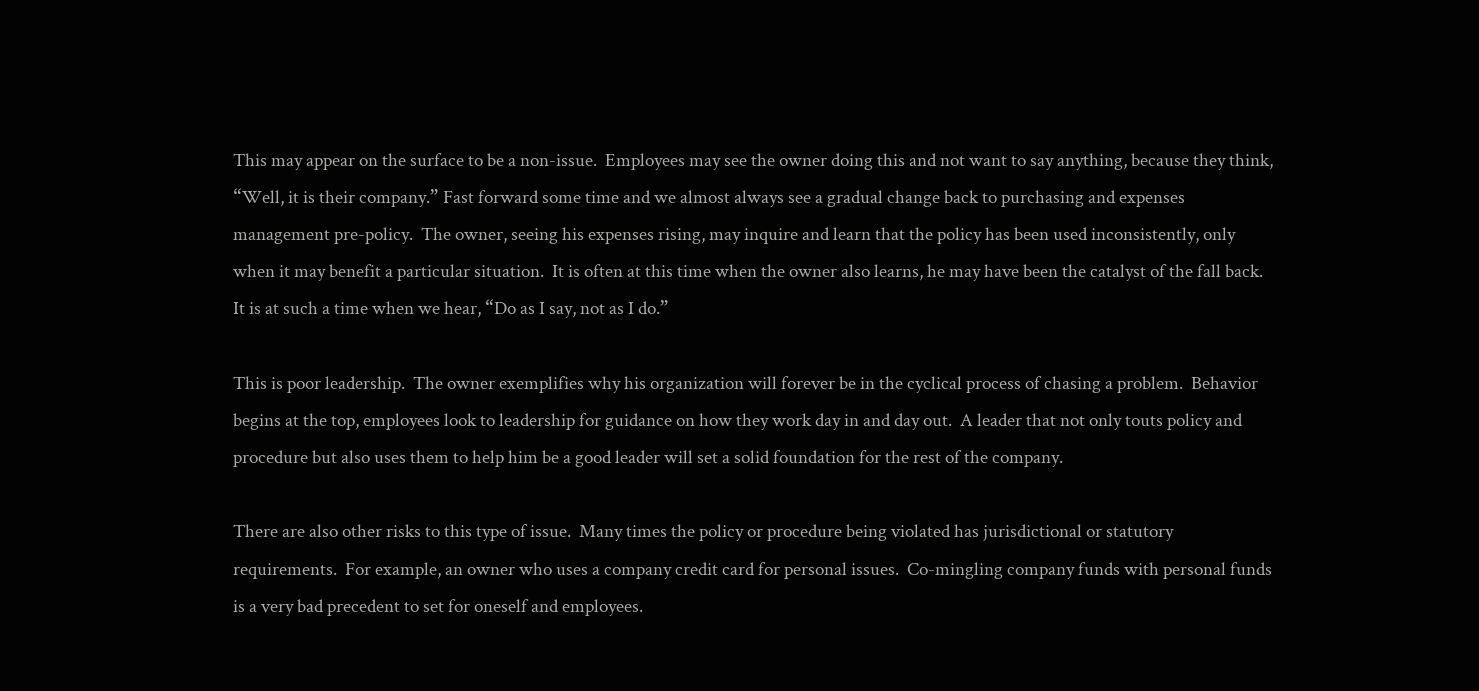This may appear on the surface to be a non-issue.  Employees may see the owner doing this and not want to say anything, because they think, “Well, it is their company.” Fast forward some time and we almost always see a gradual change back to purchasing and expenses management pre-policy.  The owner, seeing his expenses rising, may inquire and learn that the policy has been used inconsistently, only when it may benefit a particular situation.  It is often at this time when the owner also learns, he may have been the catalyst of the fall back.  It is at such a time when we hear, “Do as I say, not as I do.”

This is poor leadership.  The owner exemplifies why his organization will forever be in the cyclical process of chasing a problem.  Behavior begins at the top, employees look to leadership for guidance on how they work day in and day out.  A leader that not only touts policy and procedure but also uses them to help him be a good leader will set a solid foundation for the rest of the company.

There are also other risks to this type of issue.  Many times the policy or procedure being violated has jurisdictional or statutory requirements.  For example, an owner who uses a company credit card for personal issues.  Co-mingling company funds with personal funds is a very bad precedent to set for oneself and employees.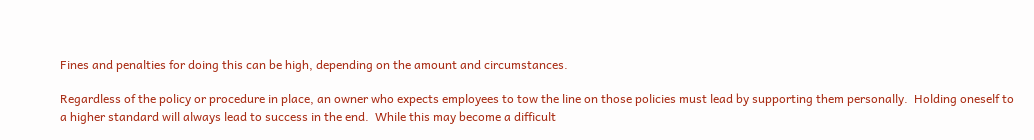Fines and penalties for doing this can be high, depending on the amount and circumstances.

Regardless of the policy or procedure in place, an owner who expects employees to tow the line on those policies must lead by supporting them personally.  Holding oneself to a higher standard will always lead to success in the end.  While this may become a difficult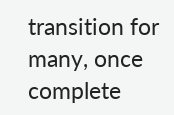transition for many, once complete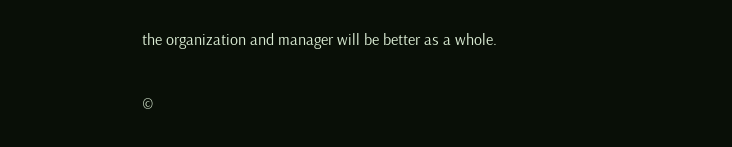the organization and manager will be better as a whole.

©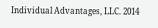Individual Advantages, LLC. 2014